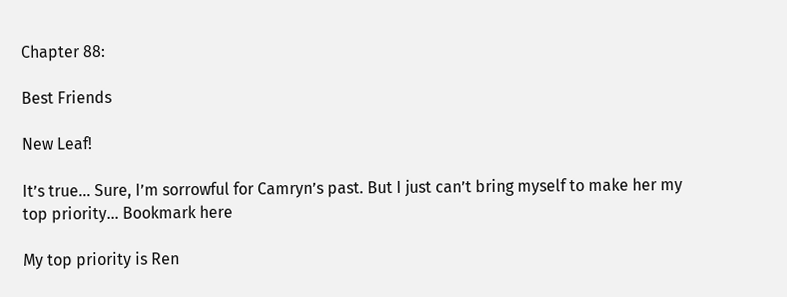Chapter 88:

Best Friends

New Leaf!

It’s true… Sure, I’m sorrowful for Camryn’s past. But I just can’t bring myself to make her my top priority… Bookmark here

My top priority is Ren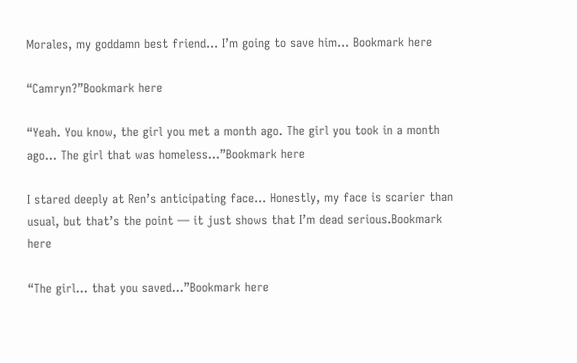Morales, my goddamn best friend… I’m going to save him… Bookmark here

“Camryn?”Bookmark here

“Yeah. You know, the girl you met a month ago. The girl you took in a month ago… The girl that was homeless…”Bookmark here

I stared deeply at Ren’s anticipating face… Honestly, my face is scarier than usual, but that’s the point — it just shows that I’m dead serious.Bookmark here

“The girl… that you saved…”Bookmark here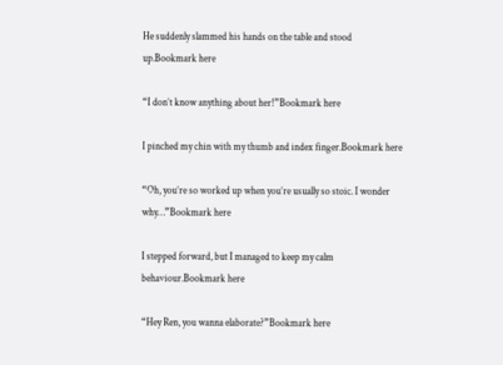He suddenly slammed his hands on the table and stood up.Bookmark here

“I don’t know anything about her!”Bookmark here

I pinched my chin with my thumb and index finger.Bookmark here

“Oh, you’re so worked up when you’re usually so stoic. I wonder why…”Bookmark here

I stepped forward, but I managed to keep my calm behaviour.Bookmark here

“Hey Ren, you wanna elaborate?”Bookmark here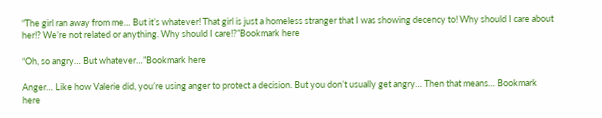“The girl ran away from me… But it’s whatever! That girl is just a homeless stranger that I was showing decency to! Why should I care about her!? We’re not related or anything. Why should I care!?”Bookmark here

“Oh, so angry… But whatever…”Bookmark here

Anger… Like how Valerie did, you’re using anger to protect a decision. But you don’t usually get angry… Then that means… Bookmark here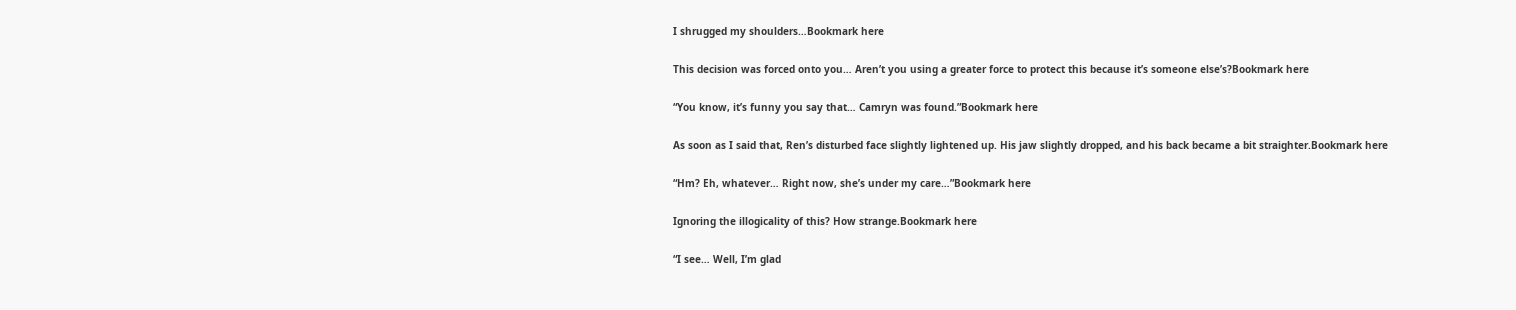I shrugged my shoulders…Bookmark here

This decision was forced onto you… Aren’t you using a greater force to protect this because it’s someone else’s?Bookmark here

“You know, it’s funny you say that… Camryn was found.”Bookmark here

As soon as I said that, Ren’s disturbed face slightly lightened up. His jaw slightly dropped, and his back became a bit straighter.Bookmark here

“Hm? Eh, whatever… Right now, she’s under my care…”Bookmark here

Ignoring the illogicality of this? How strange.Bookmark here

“I see… Well, I’m glad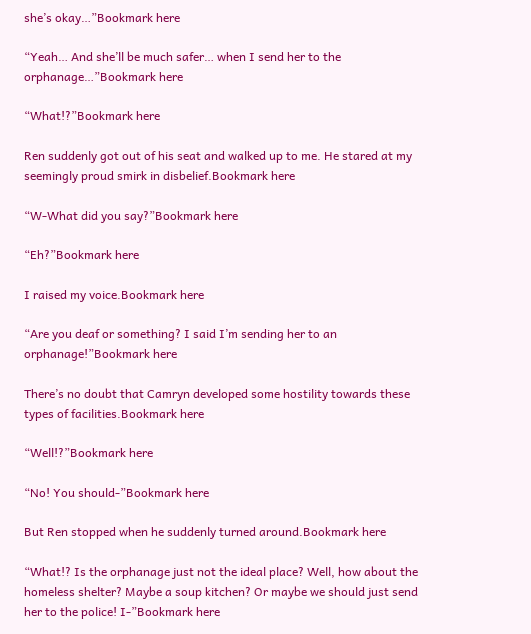she’s okay…”Bookmark here

“Yeah… And she’ll be much safer… when I send her to the orphanage…”Bookmark here

“What!?”Bookmark here

Ren suddenly got out of his seat and walked up to me. He stared at my seemingly proud smirk in disbelief.Bookmark here

“W-What did you say?”Bookmark here

“Eh?”Bookmark here

I raised my voice.Bookmark here

“Are you deaf or something? I said I’m sending her to an orphanage!”Bookmark here

There’s no doubt that Camryn developed some hostility towards these types of facilities.Bookmark here

“Well!?”Bookmark here

“No! You should-”Bookmark here

But Ren stopped when he suddenly turned around.Bookmark here

“What!? Is the orphanage just not the ideal place? Well, how about the homeless shelter? Maybe a soup kitchen? Or maybe we should just send her to the police! I-”Bookmark here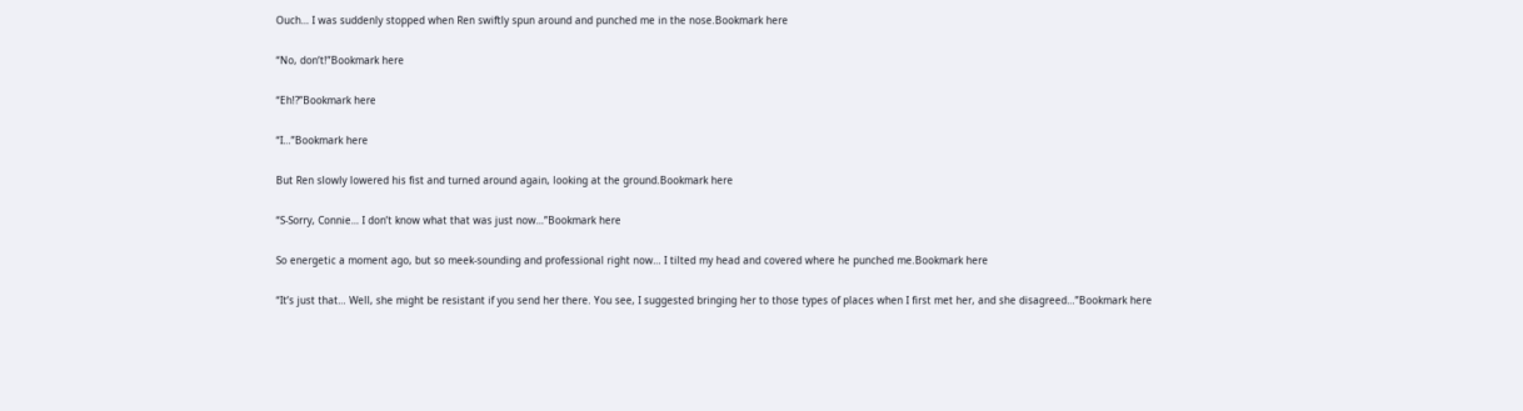Ouch… I was suddenly stopped when Ren swiftly spun around and punched me in the nose.Bookmark here

“No, don’t!”Bookmark here

“Eh!?”Bookmark here

“I…”Bookmark here

But Ren slowly lowered his fist and turned around again, looking at the ground.Bookmark here

“S-Sorry, Connie… I don’t know what that was just now…”Bookmark here

So energetic a moment ago, but so meek-sounding and professional right now… I tilted my head and covered where he punched me.Bookmark here

“It’s just that… Well, she might be resistant if you send her there. You see, I suggested bringing her to those types of places when I first met her, and she disagreed…”Bookmark here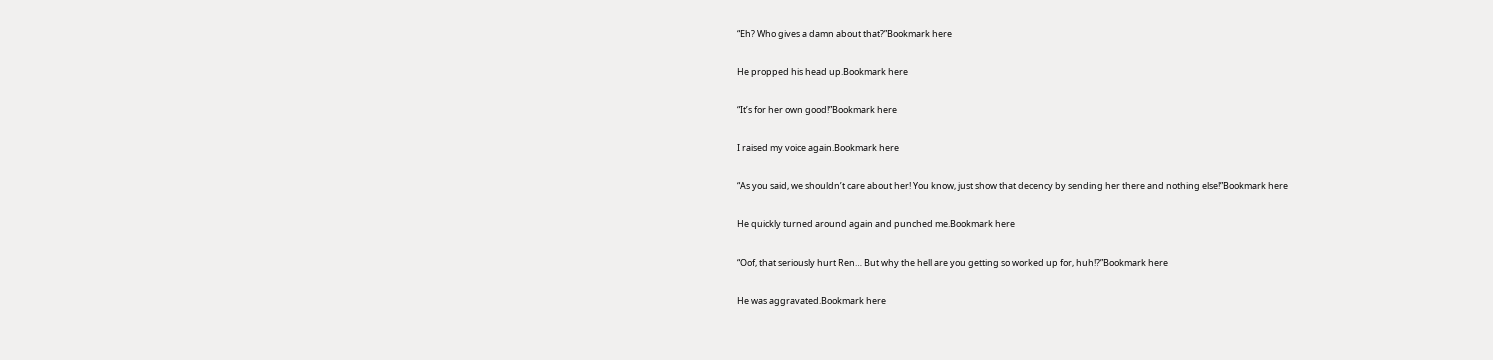“Eh? Who gives a damn about that?”Bookmark here

He propped his head up.Bookmark here

“It’s for her own good!”Bookmark here

I raised my voice again.Bookmark here

“As you said, we shouldn’t care about her! You know, just show that decency by sending her there and nothing else!”Bookmark here

He quickly turned around again and punched me.Bookmark here

“Oof, that seriously hurt Ren… But why the hell are you getting so worked up for, huh!?”Bookmark here

He was aggravated.Bookmark here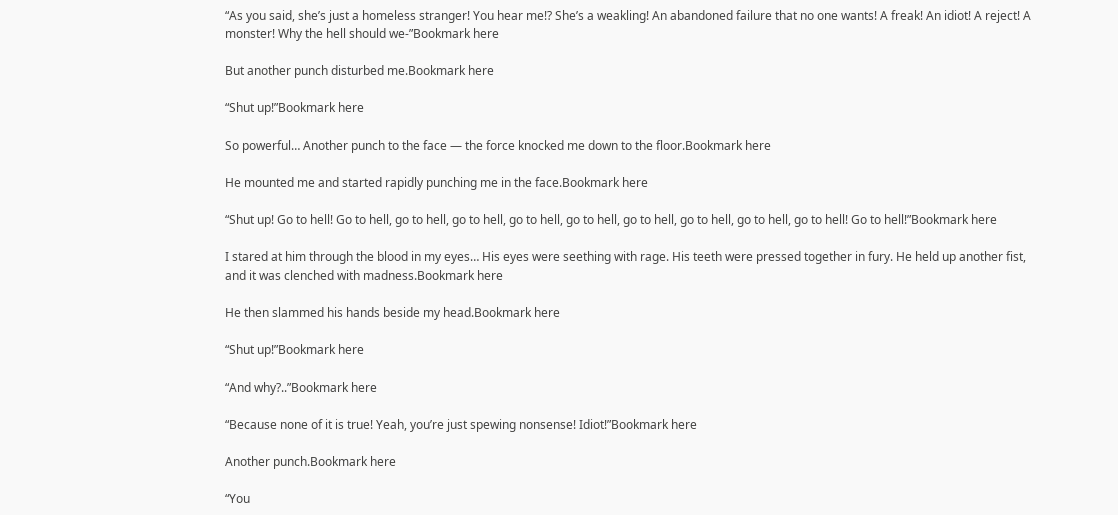“As you said, she’s just a homeless stranger! You hear me!? She’s a weakling! An abandoned failure that no one wants! A freak! An idiot! A reject! A monster! Why the hell should we-”Bookmark here

But another punch disturbed me.Bookmark here

“Shut up!”Bookmark here

So powerful… Another punch to the face — the force knocked me down to the floor.Bookmark here

He mounted me and started rapidly punching me in the face.Bookmark here

“Shut up! Go to hell! Go to hell, go to hell, go to hell, go to hell, go to hell, go to hell, go to hell, go to hell, go to hell! Go to hell!”Bookmark here

I stared at him through the blood in my eyes… His eyes were seething with rage. His teeth were pressed together in fury. He held up another fist, and it was clenched with madness.Bookmark here

He then slammed his hands beside my head.Bookmark here

“Shut up!”Bookmark here

“And why?..”Bookmark here

“Because none of it is true! Yeah, you’re just spewing nonsense! Idiot!”Bookmark here

Another punch.Bookmark here

“You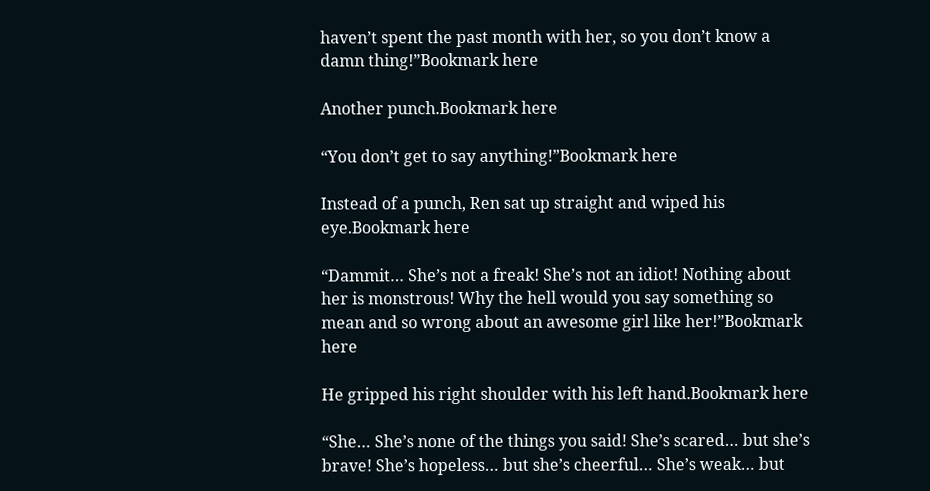haven’t spent the past month with her, so you don’t know a damn thing!”Bookmark here

Another punch.Bookmark here

“You don’t get to say anything!”Bookmark here

Instead of a punch, Ren sat up straight and wiped his eye.Bookmark here

“Dammit… She’s not a freak! She’s not an idiot! Nothing about her is monstrous! Why the hell would you say something so mean and so wrong about an awesome girl like her!”Bookmark here

He gripped his right shoulder with his left hand.Bookmark here

“She… She’s none of the things you said! She’s scared… but she’s brave! She’s hopeless… but she’s cheerful… She’s weak… but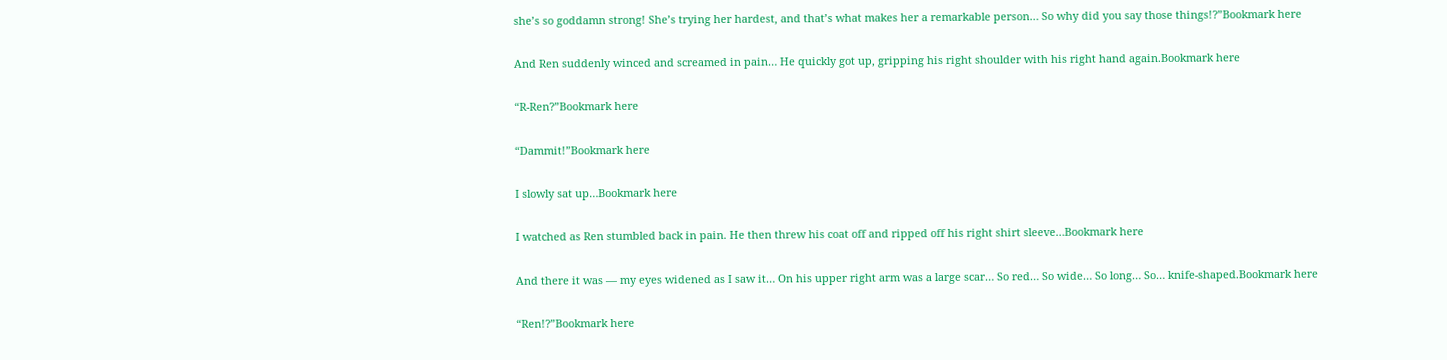she’s so goddamn strong! She’s trying her hardest, and that’s what makes her a remarkable person… So why did you say those things!?”Bookmark here

And Ren suddenly winced and screamed in pain… He quickly got up, gripping his right shoulder with his right hand again.Bookmark here

“R-Ren?”Bookmark here

“Dammit!”Bookmark here

I slowly sat up…Bookmark here

I watched as Ren stumbled back in pain. He then threw his coat off and ripped off his right shirt sleeve…Bookmark here

And there it was — my eyes widened as I saw it… On his upper right arm was a large scar… So red… So wide… So long… So… knife-shaped.Bookmark here

“Ren!?”Bookmark here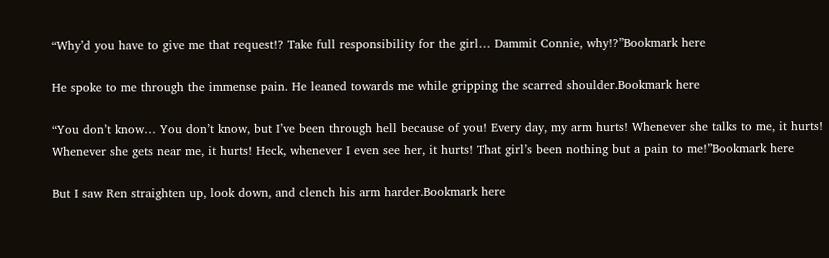“Why’d you have to give me that request!? Take full responsibility for the girl… Dammit Connie, why!?”Bookmark here

He spoke to me through the immense pain. He leaned towards me while gripping the scarred shoulder.Bookmark here

“You don’t know… You don’t know, but I’ve been through hell because of you! Every day, my arm hurts! Whenever she talks to me, it hurts! Whenever she gets near me, it hurts! Heck, whenever I even see her, it hurts! That girl’s been nothing but a pain to me!”Bookmark here

But I saw Ren straighten up, look down, and clench his arm harder.Bookmark here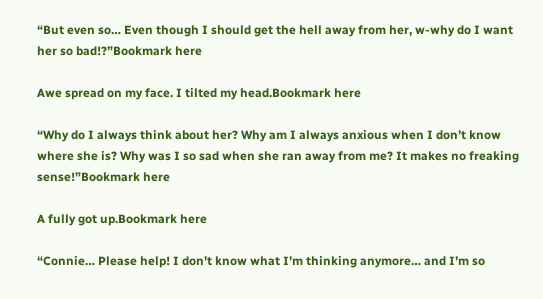“But even so… Even though I should get the hell away from her, w-why do I want her so bad!?”Bookmark here

Awe spread on my face. I tilted my head.Bookmark here

“Why do I always think about her? Why am I always anxious when I don’t know where she is? Why was I so sad when she ran away from me? It makes no freaking sense!”Bookmark here

A fully got up.Bookmark here

“Connie… Please help! I don’t know what I’m thinking anymore… and I’m so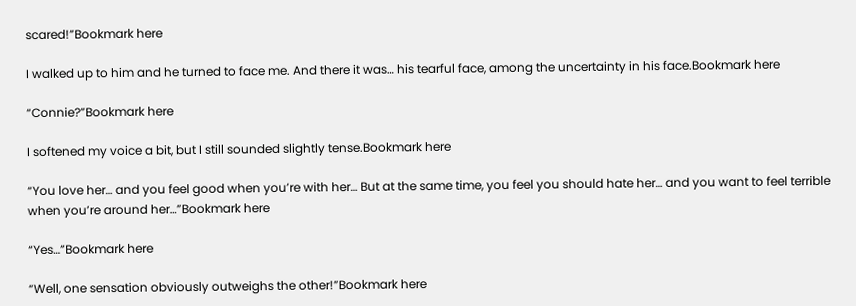scared!”Bookmark here

I walked up to him and he turned to face me. And there it was… his tearful face, among the uncertainty in his face.Bookmark here

“Connie?”Bookmark here

I softened my voice a bit, but I still sounded slightly tense.Bookmark here

“You love her… and you feel good when you’re with her… But at the same time, you feel you should hate her… and you want to feel terrible when you’re around her…”Bookmark here

“Yes…”Bookmark here

“Well, one sensation obviously outweighs the other!”Bookmark here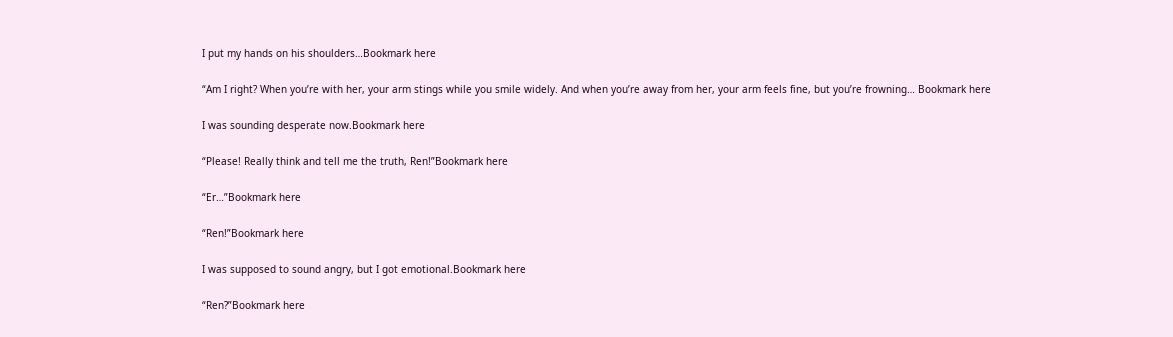I put my hands on his shoulders…Bookmark here

“Am I right? When you’re with her, your arm stings while you smile widely. And when you’re away from her, your arm feels fine, but you’re frowning… Bookmark here

I was sounding desperate now.Bookmark here

“Please! Really think and tell me the truth, Ren!”Bookmark here

“Er…”Bookmark here

“Ren!”Bookmark here

I was supposed to sound angry, but I got emotional.Bookmark here

“Ren?”Bookmark here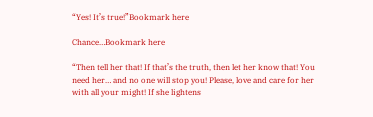“Yes! It’s true!”Bookmark here

Chance…Bookmark here

“Then tell her that! If that’s the truth, then let her know that! You need her… and no one will stop you! Please, love and care for her with all your might! If she lightens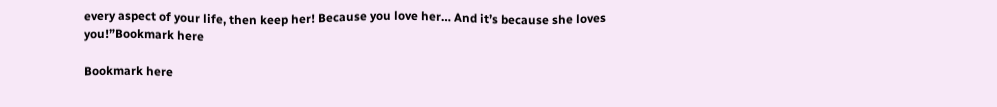every aspect of your life, then keep her! Because you love her… And it’s because she loves you!”Bookmark here

Bookmark here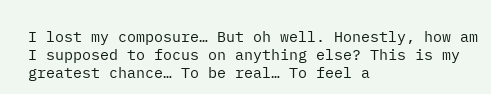I lost my composure… But oh well. Honestly, how am I supposed to focus on anything else? This is my greatest chance… To be real… To feel a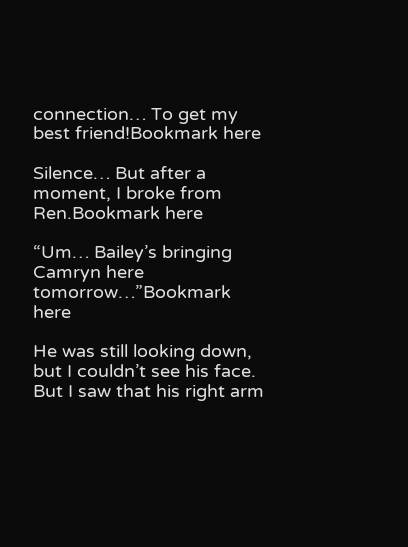connection… To get my best friend!Bookmark here

Silence… But after a moment, I broke from Ren.Bookmark here

“Um… Bailey’s bringing Camryn here tomorrow…”Bookmark here

He was still looking down, but I couldn’t see his face. But I saw that his right arm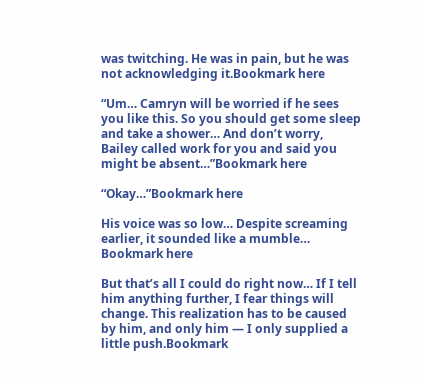was twitching. He was in pain, but he was not acknowledging it.Bookmark here

“Um… Camryn will be worried if he sees you like this. So you should get some sleep and take a shower… And don’t worry, Bailey called work for you and said you might be absent…”Bookmark here

“Okay…”Bookmark here

His voice was so low… Despite screaming earlier, it sounded like a mumble… Bookmark here

But that’s all I could do right now… If I tell him anything further, I fear things will change. This realization has to be caused by him, and only him — I only supplied a little push.Bookmark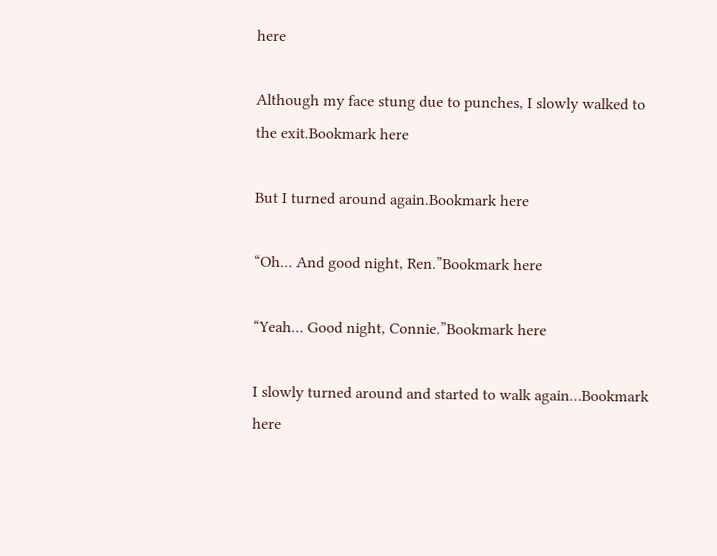here

Although my face stung due to punches, I slowly walked to the exit.Bookmark here

But I turned around again.Bookmark here

“Oh… And good night, Ren.”Bookmark here

“Yeah… Good night, Connie.”Bookmark here

I slowly turned around and started to walk again…Bookmark here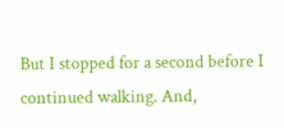But I stopped for a second before I continued walking. And,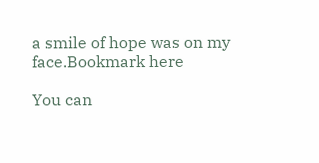a smile of hope was on my face.Bookmark here

You can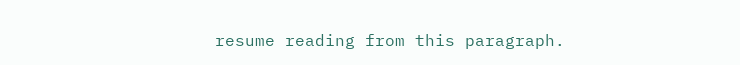resume reading from this paragraph.